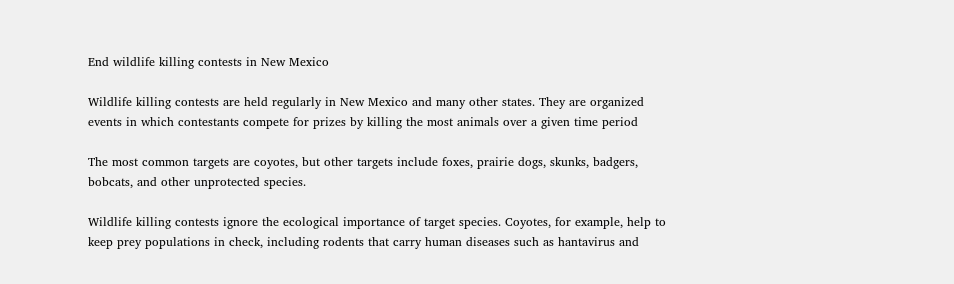End wildlife killing contests in New Mexico

Wildlife killing contests are held regularly in New Mexico and many other states. They are organized events in which contestants compete for prizes by killing the most animals over a given time period

The most common targets are coyotes, but other targets include foxes, prairie dogs, skunks, badgers, bobcats, and other unprotected species.

Wildlife killing contests ignore the ecological importance of target species. Coyotes, for example, help to keep prey populations in check, including rodents that carry human diseases such as hantavirus and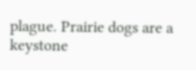plague. Prairie dogs are a keystone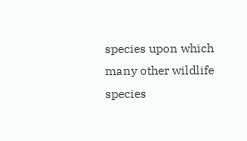species upon which many other wildlife species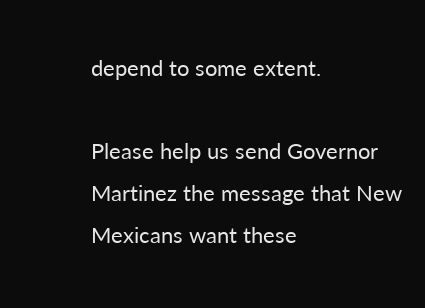depend to some extent.

Please help us send Governor Martinez the message that New Mexicans want these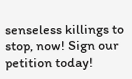senseless killings to stop, now! Sign our petition today!